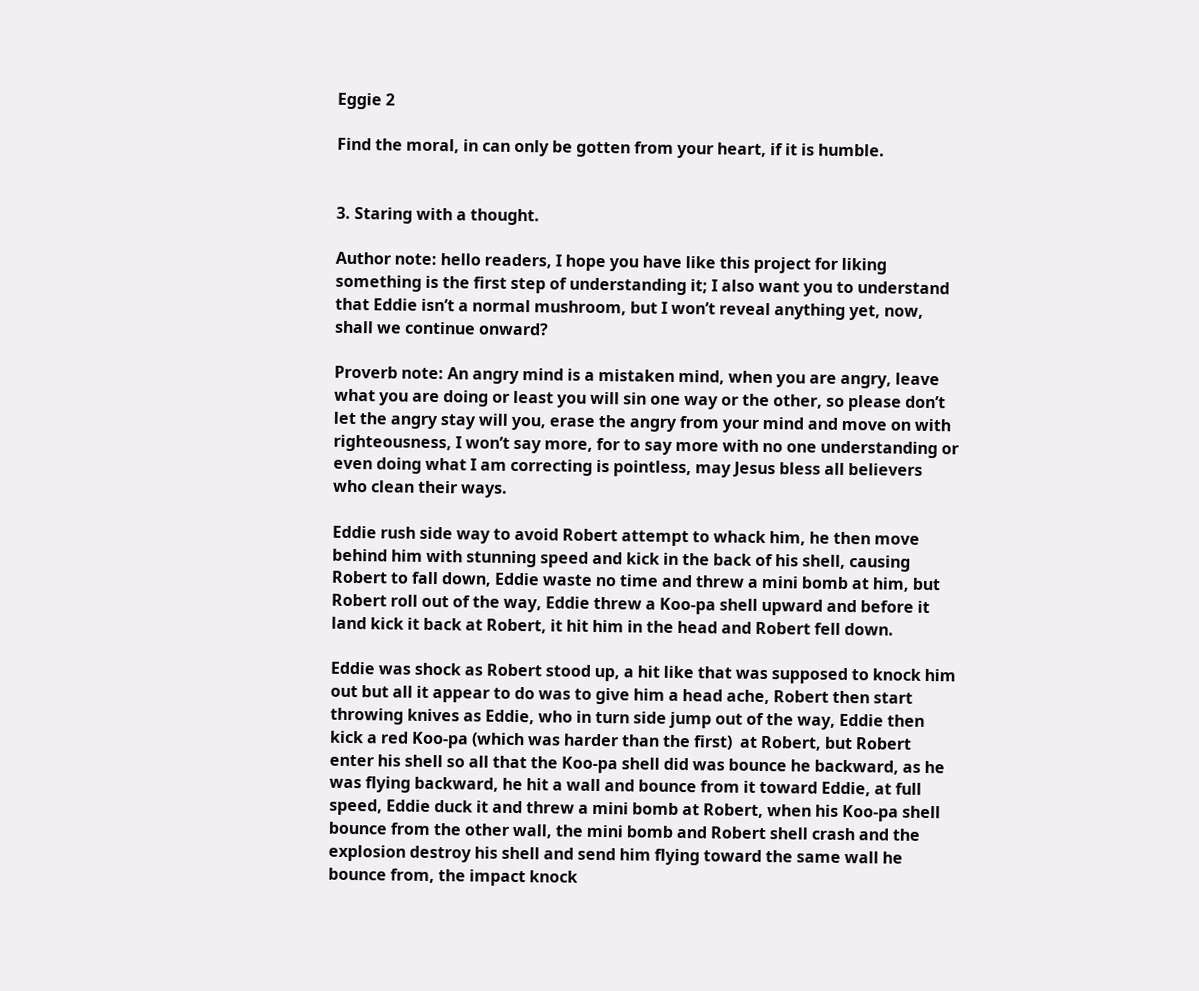Eggie 2

Find the moral, in can only be gotten from your heart, if it is humble.


3. Staring with a thought.

Author note: hello readers, I hope you have like this project for liking something is the first step of understanding it; I also want you to understand that Eddie isn’t a normal mushroom, but I won’t reveal anything yet, now, shall we continue onward?

Proverb note: An angry mind is a mistaken mind, when you are angry, leave what you are doing or least you will sin one way or the other, so please don’t let the angry stay will you, erase the angry from your mind and move on with righteousness, I won’t say more, for to say more with no one understanding or even doing what I am correcting is pointless, may Jesus bless all believers who clean their ways.

Eddie rush side way to avoid Robert attempt to whack him, he then move behind him with stunning speed and kick in the back of his shell, causing Robert to fall down, Eddie waste no time and threw a mini bomb at him, but Robert roll out of the way, Eddie threw a Koo-pa shell upward and before it land kick it back at Robert, it hit him in the head and Robert fell down.

Eddie was shock as Robert stood up, a hit like that was supposed to knock him out but all it appear to do was to give him a head ache, Robert then start throwing knives as Eddie, who in turn side jump out of the way, Eddie then kick a red Koo-pa (which was harder than the first)  at Robert, but Robert enter his shell so all that the Koo-pa shell did was bounce he backward, as he was flying backward, he hit a wall and bounce from it toward Eddie, at full speed, Eddie duck it and threw a mini bomb at Robert, when his Koo-pa shell bounce from the other wall, the mini bomb and Robert shell crash and the explosion destroy his shell and send him flying toward the same wall he bounce from, the impact knock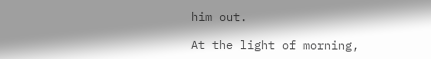him out.

At the light of morning,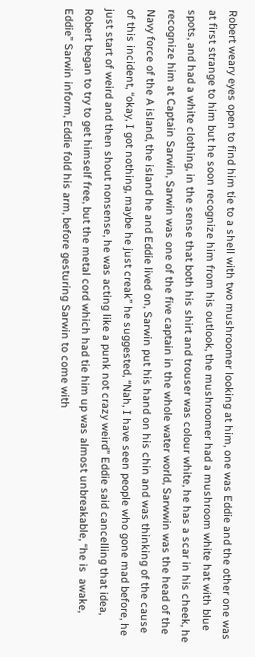Robert weary eyes open to find him tie to a shell with two mushroomer looking at him, one was Eddie and the other one was at first strange to him but he soon recognize him from his outlook, the mushroomer had a mushroom white hat with blue spots, and had a white clothing, in the sense that both his shirt and trouser was colour white, he has a scar in his cheek, he recognize him at Captain Sarwin, Sarwin was one of the five captain in the whole water world, Sarwwin was the head of the Navy force of the A island, the island he and Eddie lived on, Sarwin put his hand on his chin and was thinking of the cause of this incident, “okay, I got nothing, maybe he just creak” he suggested, “Nah, I have seen people who gone mad before, he just start of weird and then shout nonsense, he was acting like a punk not crazy weird” Eddie said cancelling that idea, Robert began to try to get himself free, but the metal cord which had tie him up was almost unbreakable, “he is  awake, Eddie” Sarwin inform, Eddie fold his arm, before gesturing Sarwin to come with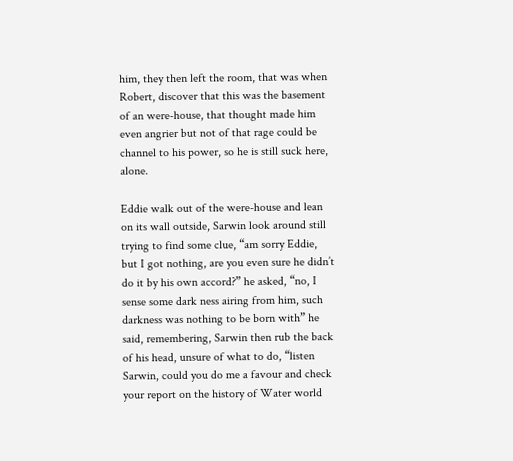him, they then left the room, that was when Robert, discover that this was the basement of an were-house, that thought made him even angrier but not of that rage could be channel to his power, so he is still suck here, alone.

Eddie walk out of the were-house and lean on its wall outside, Sarwin look around still trying to find some clue, “am sorry Eddie, but I got nothing, are you even sure he didn’t do it by his own accord?” he asked, “no, I sense some dark ness airing from him, such darkness was nothing to be born with” he said, remembering, Sarwin then rub the back of his head, unsure of what to do, “listen Sarwin, could you do me a favour and check your report on the history of Water world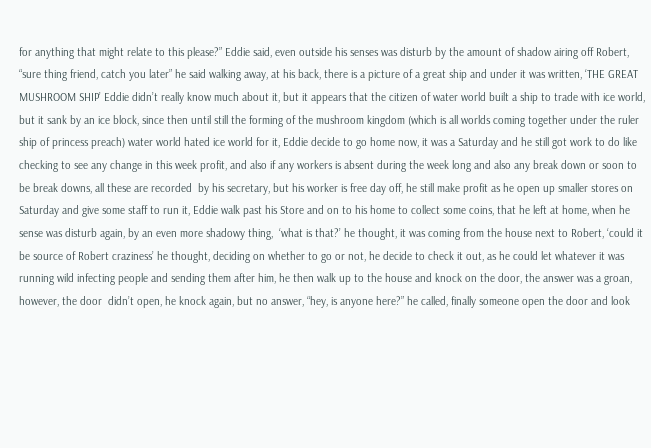for anything that might relate to this please?” Eddie said, even outside his senses was disturb by the amount of shadow airing off Robert, “sure thing friend, catch you later” he said walking away, at his back, there is a picture of a great ship and under it was written, ‘THE GREAT MUSHROOM SHIP’ Eddie didn’t really know much about it, but it appears that the citizen of water world built a ship to trade with ice world, but it sank by an ice block, since then until still the forming of the mushroom kingdom (which is all worlds coming together under the ruler ship of princess preach) water world hated ice world for it, Eddie decide to go home now, it was a Saturday and he still got work to do like checking to see any change in this week profit, and also if any workers is absent during the week long and also any break down or soon to be break downs, all these are recorded  by his secretary, but his worker is free day off, he still make profit as he open up smaller stores on Saturday and give some staff to run it, Eddie walk past his Store and on to his home to collect some coins, that he left at home, when he sense was disturb again, by an even more shadowy thing,  ‘what is that?’ he thought, it was coming from the house next to Robert, ‘could it be source of Robert craziness’ he thought, deciding on whether to go or not, he decide to check it out, as he could let whatever it was running wild infecting people and sending them after him, he then walk up to the house and knock on the door, the answer was a groan, however, the door  didn’t open, he knock again, but no answer, “hey, is anyone here?” he called, finally someone open the door and look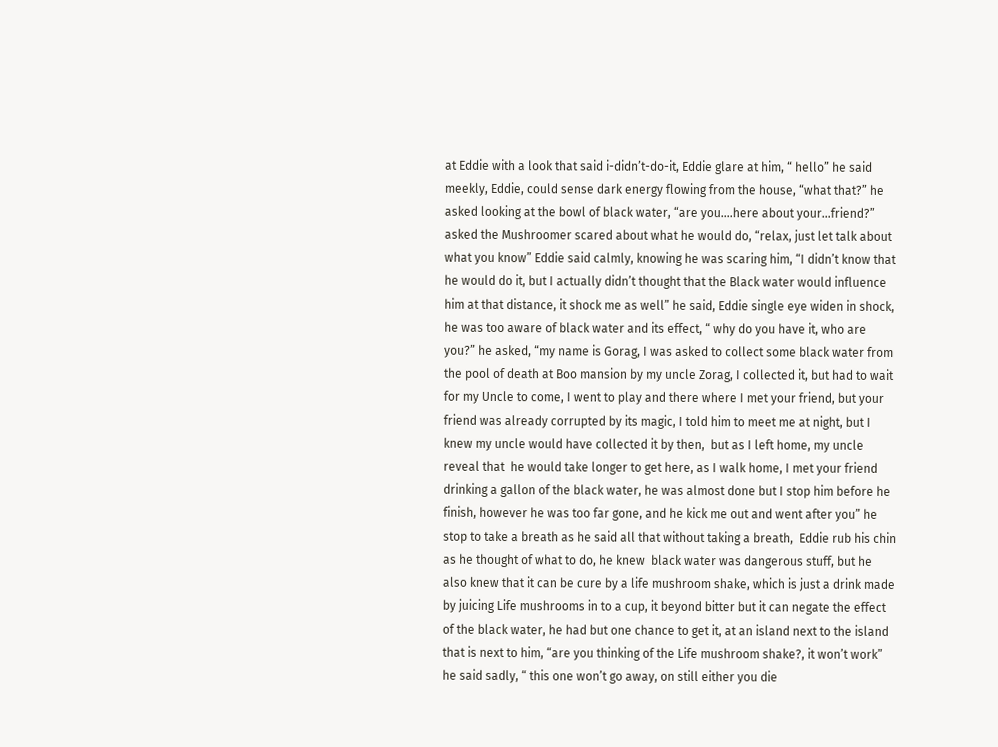at Eddie with a look that said i-didn’t-do-it, Eddie glare at him, “ hello” he said meekly, Eddie, could sense dark energy flowing from the house, “what that?” he asked looking at the bowl of black water, “are you….here about your…friend?”  asked the Mushroomer scared about what he would do, “relax, just let talk about what you know” Eddie said calmly, knowing he was scaring him, “I didn’t know that he would do it, but I actually didn’t thought that the Black water would influence him at that distance, it shock me as well” he said, Eddie single eye widen in shock, he was too aware of black water and its effect, “ why do you have it, who are you?” he asked, “my name is Gorag, I was asked to collect some black water from the pool of death at Boo mansion by my uncle Zorag, I collected it, but had to wait for my Uncle to come, I went to play and there where I met your friend, but your friend was already corrupted by its magic, I told him to meet me at night, but I knew my uncle would have collected it by then,  but as I left home, my uncle reveal that  he would take longer to get here, as I walk home, I met your friend drinking a gallon of the black water, he was almost done but I stop him before he finish, however he was too far gone, and he kick me out and went after you” he stop to take a breath as he said all that without taking a breath,  Eddie rub his chin as he thought of what to do, he knew  black water was dangerous stuff, but he also knew that it can be cure by a life mushroom shake, which is just a drink made by juicing Life mushrooms in to a cup, it beyond bitter but it can negate the effect of the black water, he had but one chance to get it, at an island next to the island that is next to him, “are you thinking of the Life mushroom shake?, it won’t work” he said sadly, “ this one won’t go away, on still either you die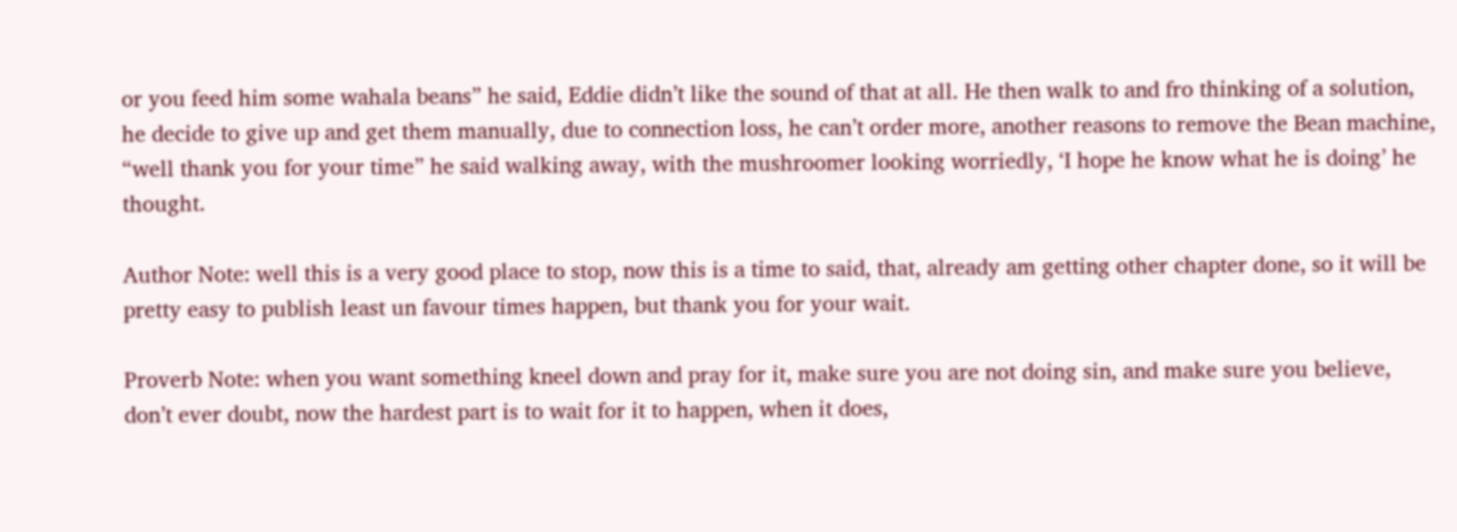or you feed him some wahala beans” he said, Eddie didn’t like the sound of that at all. He then walk to and fro thinking of a solution, he decide to give up and get them manually, due to connection loss, he can’t order more, another reasons to remove the Bean machine, “well thank you for your time” he said walking away, with the mushroomer looking worriedly, ‘I hope he know what he is doing’ he thought.

Author Note: well this is a very good place to stop, now this is a time to said, that, already am getting other chapter done, so it will be pretty easy to publish least un favour times happen, but thank you for your wait.

Proverb Note: when you want something kneel down and pray for it, make sure you are not doing sin, and make sure you believe, don’t ever doubt, now the hardest part is to wait for it to happen, when it does,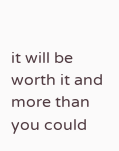it will be worth it and more than you could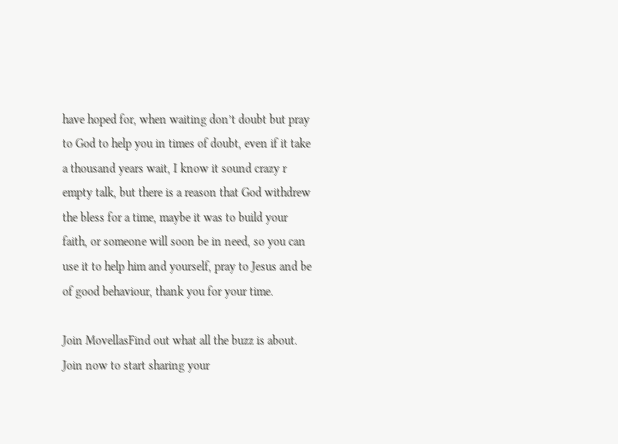have hoped for, when waiting don’t doubt but pray to God to help you in times of doubt, even if it take a thousand years wait, I know it sound crazy r empty talk, but there is a reason that God withdrew the bless for a time, maybe it was to build your faith, or someone will soon be in need, so you can use it to help him and yourself, pray to Jesus and be of good behaviour, thank you for your time.

Join MovellasFind out what all the buzz is about. Join now to start sharing your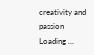creativity and passion
Loading ...